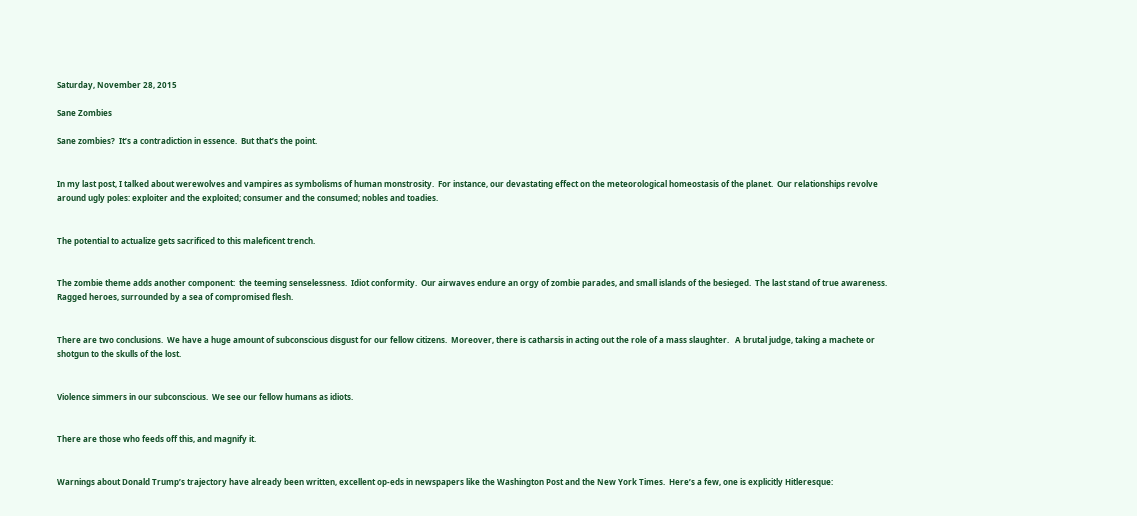Saturday, November 28, 2015

Sane Zombies

Sane zombies?  It’s a contradiction in essence.  But that’s the point.


In my last post, I talked about werewolves and vampires as symbolisms of human monstrosity.  For instance, our devastating effect on the meteorological homeostasis of the planet.  Our relationships revolve around ugly poles: exploiter and the exploited; consumer and the consumed; nobles and toadies.


The potential to actualize gets sacrificed to this maleficent trench.


The zombie theme adds another component:  the teeming senselessness.  Idiot conformity.  Our airwaves endure an orgy of zombie parades, and small islands of the besieged.  The last stand of true awareness.  Ragged heroes, surrounded by a sea of compromised flesh.


There are two conclusions.  We have a huge amount of subconscious disgust for our fellow citizens.  Moreover, there is catharsis in acting out the role of a mass slaughter.   A brutal judge, taking a machete or shotgun to the skulls of the lost.


Violence simmers in our subconscious.  We see our fellow humans as idiots.


There are those who feeds off this, and magnify it.


Warnings about Donald Trump’s trajectory have already been written, excellent op-eds in newspapers like the Washington Post and the New York Times.  Here’s a few, one is explicitly Hitleresque: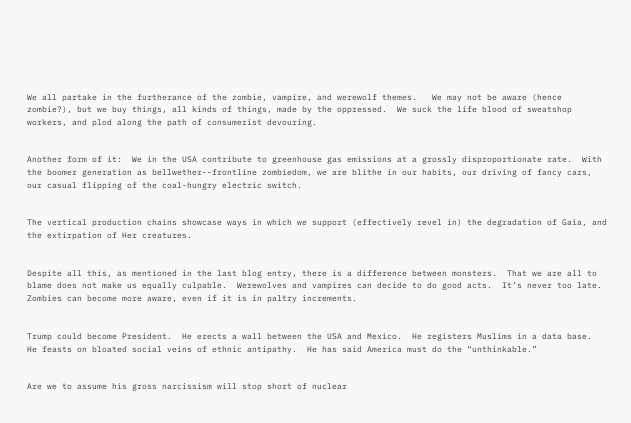We all partake in the furtherance of the zombie, vampire, and werewolf themes.   We may not be aware (hence zombie?), but we buy things, all kinds of things, made by the oppressed.  We suck the life blood of sweatshop workers, and plod along the path of consumerist devouring.


Another form of it:  We in the USA contribute to greenhouse gas emissions at a grossly disproportionate rate.  With the boomer generation as bellwether--frontline zombiedom, we are blithe in our habits, our driving of fancy cars, our casual flipping of the coal-hungry electric switch.


The vertical production chains showcase ways in which we support (effectively revel in) the degradation of Gaia, and the extirpation of Her creatures.


Despite all this, as mentioned in the last blog entry, there is a difference between monsters.  That we are all to blame does not make us equally culpable.  Werewolves and vampires can decide to do good acts.  It’s never too late.  Zombies can become more aware, even if it is in paltry increments.


Trump could become President.  He erects a wall between the USA and Mexico.  He registers Muslims in a data base.  He feasts on bloated social veins of ethnic antipathy.  He has said America must do the “unthinkable.”


Are we to assume his gross narcissism will stop short of nuclear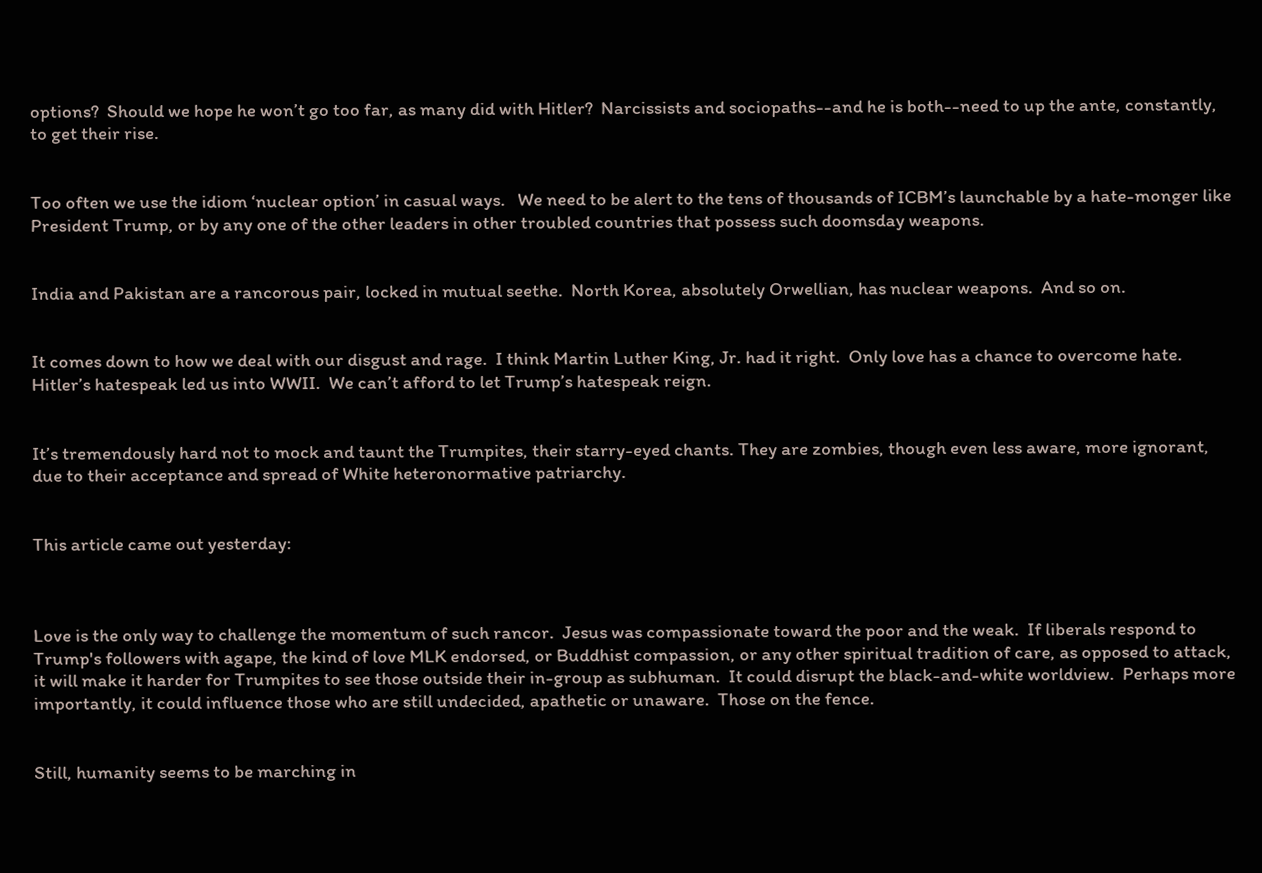options?  Should we hope he won’t go too far, as many did with Hitler?  Narcissists and sociopaths--and he is both--need to up the ante, constantly, to get their rise.


Too often we use the idiom ‘nuclear option’ in casual ways.   We need to be alert to the tens of thousands of ICBM’s launchable by a hate-monger like President Trump, or by any one of the other leaders in other troubled countries that possess such doomsday weapons.


India and Pakistan are a rancorous pair, locked in mutual seethe.  North Korea, absolutely Orwellian, has nuclear weapons.  And so on.


It comes down to how we deal with our disgust and rage.  I think Martin Luther King, Jr. had it right.  Only love has a chance to overcome hate.   Hitler’s hatespeak led us into WWII.  We can’t afford to let Trump’s hatespeak reign.


It’s tremendously hard not to mock and taunt the Trumpites, their starry-eyed chants. They are zombies, though even less aware, more ignorant, due to their acceptance and spread of White heteronormative patriarchy.


This article came out yesterday:



Love is the only way to challenge the momentum of such rancor.  Jesus was compassionate toward the poor and the weak.  If liberals respond to Trump's followers with agape, the kind of love MLK endorsed, or Buddhist compassion, or any other spiritual tradition of care, as opposed to attack, it will make it harder for Trumpites to see those outside their in-group as subhuman.  It could disrupt the black-and-white worldview.  Perhaps more importantly, it could influence those who are still undecided, apathetic or unaware.  Those on the fence.


Still, humanity seems to be marching in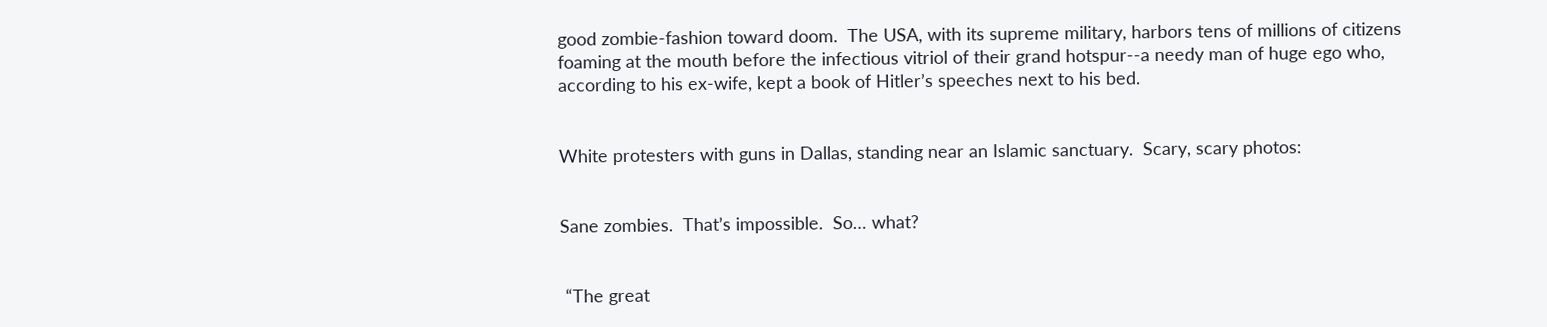good zombie-fashion toward doom.  The USA, with its supreme military, harbors tens of millions of citizens foaming at the mouth before the infectious vitriol of their grand hotspur--a needy man of huge ego who, according to his ex-wife, kept a book of Hitler’s speeches next to his bed.


White protesters with guns in Dallas, standing near an Islamic sanctuary.  Scary, scary photos:


Sane zombies.  That’s impossible.  So… what?


 “The great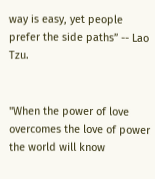way is easy, yet people prefer the side paths” -- Lao Tzu.


"When the power of love overcomes the love of power the world will know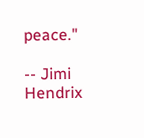peace."

-- Jimi Hendrix